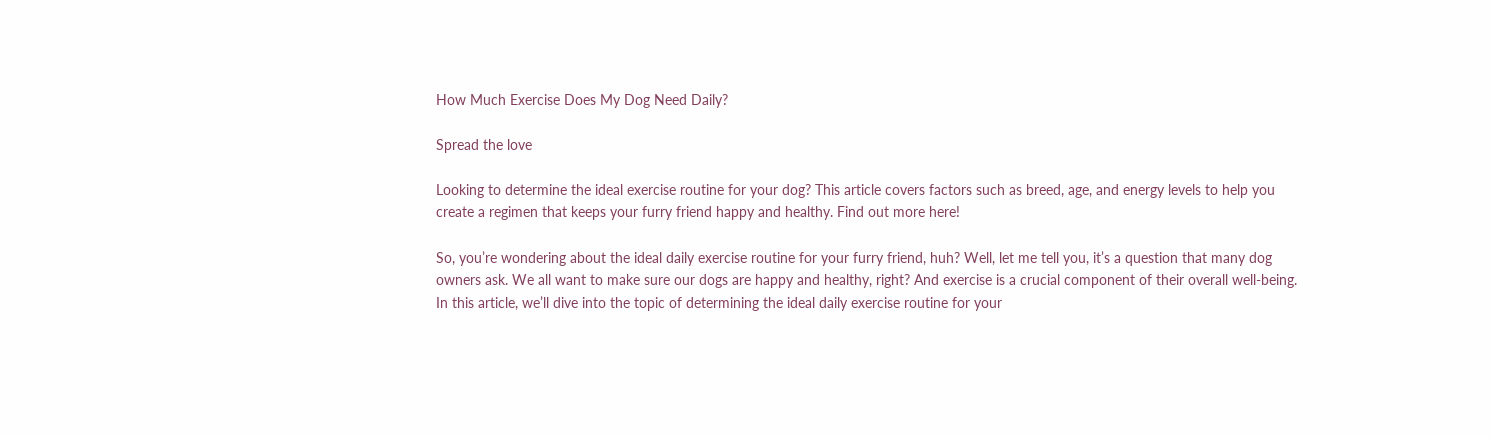How Much Exercise Does My Dog Need Daily?

Spread the love

Looking to determine the ideal exercise routine for your dog? This article covers factors such as breed, age, and energy levels to help you create a regimen that keeps your furry friend happy and healthy. Find out more here!

So, you’re wondering about the ideal daily exercise routine for your furry friend, huh? Well, let me tell you, it’s a question that many dog owners ask. We all want to make sure our dogs are happy and healthy, right? And exercise is a crucial component of their overall well-being. In this article, we’ll dive into the topic of determining the ideal daily exercise routine for your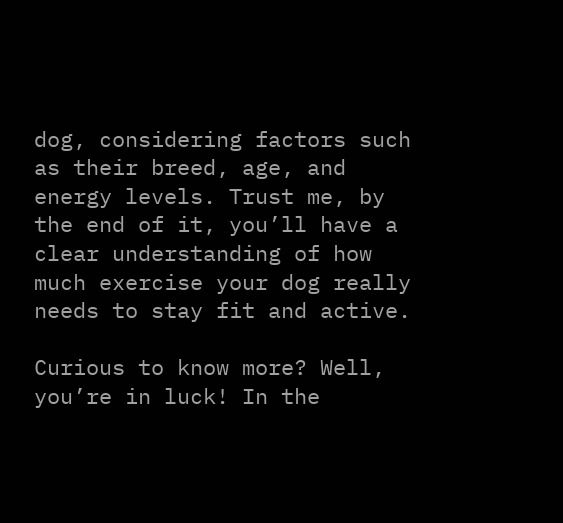dog, considering factors such as their breed, age, and energy levels. Trust me, by the end of it, you’ll have a clear understanding of how much exercise your dog really needs to stay fit and active.

Curious to know more? Well, you’re in luck! In the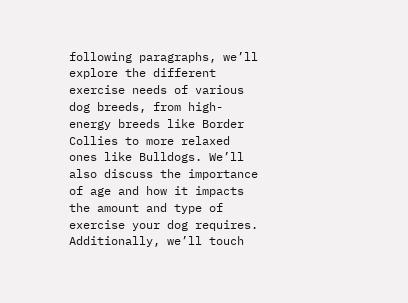following paragraphs, we’ll explore the different exercise needs of various dog breeds, from high-energy breeds like Border Collies to more relaxed ones like Bulldogs. We’ll also discuss the importance of age and how it impacts the amount and type of exercise your dog requires. Additionally, we’ll touch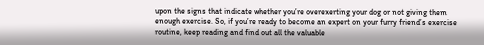upon the signs that indicate whether you’re overexerting your dog or not giving them enough exercise. So, if you’re ready to become an expert on your furry friend’s exercise routine, keep reading and find out all the valuable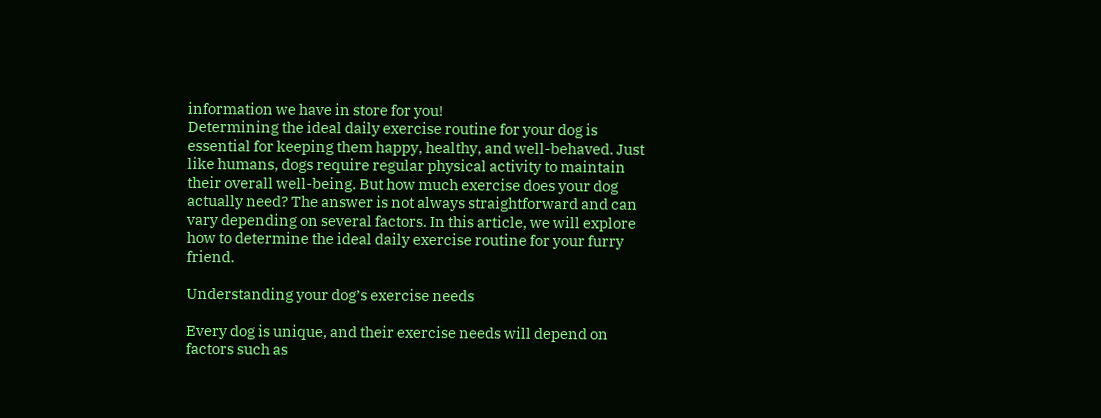information we have in store for you!
Determining the ideal daily exercise routine for your dog is essential for keeping them happy, healthy, and well-behaved. Just like humans, dogs require regular physical activity to maintain their overall well-being. But how much exercise does your dog actually need? The answer is not always straightforward and can vary depending on several factors. In this article, we will explore how to determine the ideal daily exercise routine for your furry friend.

Understanding your dog’s exercise needs

Every dog is unique, and their exercise needs will depend on factors such as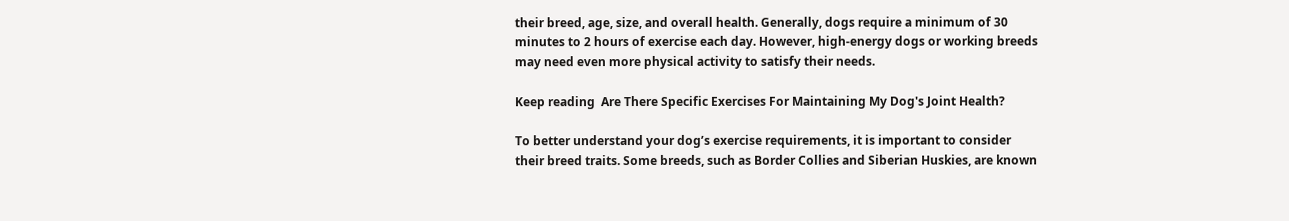their breed, age, size, and overall health. Generally, dogs require a minimum of 30 minutes to 2 hours of exercise each day. However, high-energy dogs or working breeds may need even more physical activity to satisfy their needs.

Keep reading  Are There Specific Exercises For Maintaining My Dog's Joint Health?

To better understand your dog’s exercise requirements, it is important to consider their breed traits. Some breeds, such as Border Collies and Siberian Huskies, are known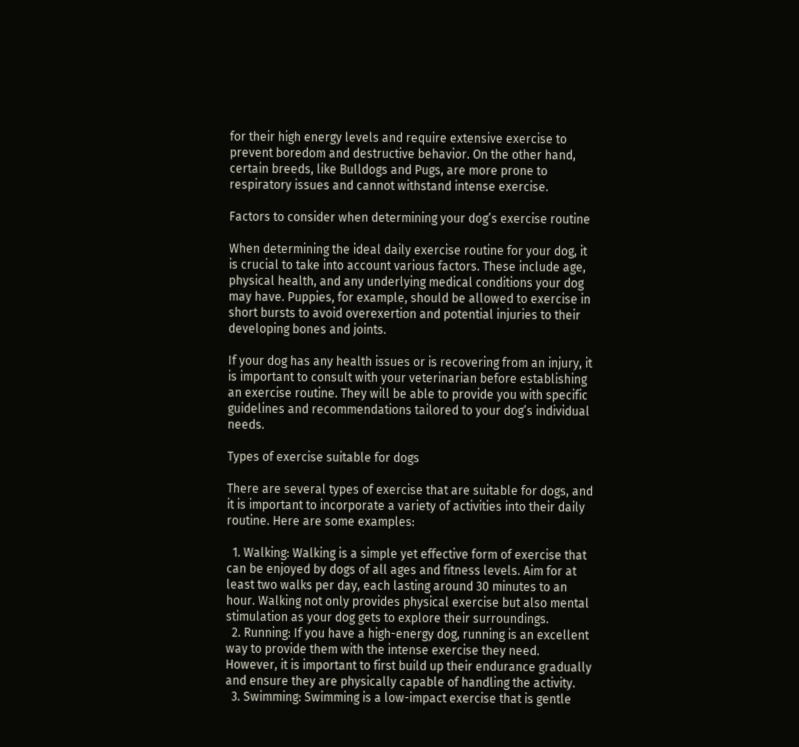for their high energy levels and require extensive exercise to prevent boredom and destructive behavior. On the other hand, certain breeds, like Bulldogs and Pugs, are more prone to respiratory issues and cannot withstand intense exercise.

Factors to consider when determining your dog’s exercise routine

When determining the ideal daily exercise routine for your dog, it is crucial to take into account various factors. These include age, physical health, and any underlying medical conditions your dog may have. Puppies, for example, should be allowed to exercise in short bursts to avoid overexertion and potential injuries to their developing bones and joints.

If your dog has any health issues or is recovering from an injury, it is important to consult with your veterinarian before establishing an exercise routine. They will be able to provide you with specific guidelines and recommendations tailored to your dog’s individual needs.

Types of exercise suitable for dogs

There are several types of exercise that are suitable for dogs, and it is important to incorporate a variety of activities into their daily routine. Here are some examples:

  1. Walking: Walking is a simple yet effective form of exercise that can be enjoyed by dogs of all ages and fitness levels. Aim for at least two walks per day, each lasting around 30 minutes to an hour. Walking not only provides physical exercise but also mental stimulation as your dog gets to explore their surroundings.
  2. Running: If you have a high-energy dog, running is an excellent way to provide them with the intense exercise they need. However, it is important to first build up their endurance gradually and ensure they are physically capable of handling the activity.
  3. Swimming: Swimming is a low-impact exercise that is gentle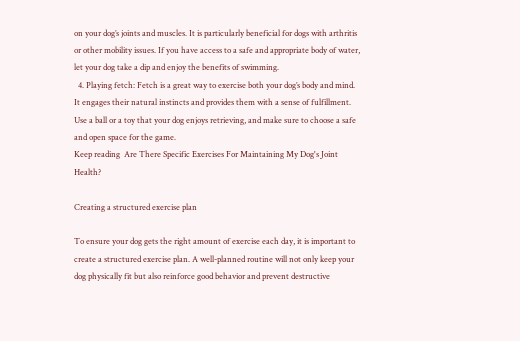on your dog’s joints and muscles. It is particularly beneficial for dogs with arthritis or other mobility issues. If you have access to a safe and appropriate body of water, let your dog take a dip and enjoy the benefits of swimming.
  4. Playing fetch: Fetch is a great way to exercise both your dog’s body and mind. It engages their natural instincts and provides them with a sense of fulfillment. Use a ball or a toy that your dog enjoys retrieving, and make sure to choose a safe and open space for the game.
Keep reading  Are There Specific Exercises For Maintaining My Dog's Joint Health?

Creating a structured exercise plan

To ensure your dog gets the right amount of exercise each day, it is important to create a structured exercise plan. A well-planned routine will not only keep your dog physically fit but also reinforce good behavior and prevent destructive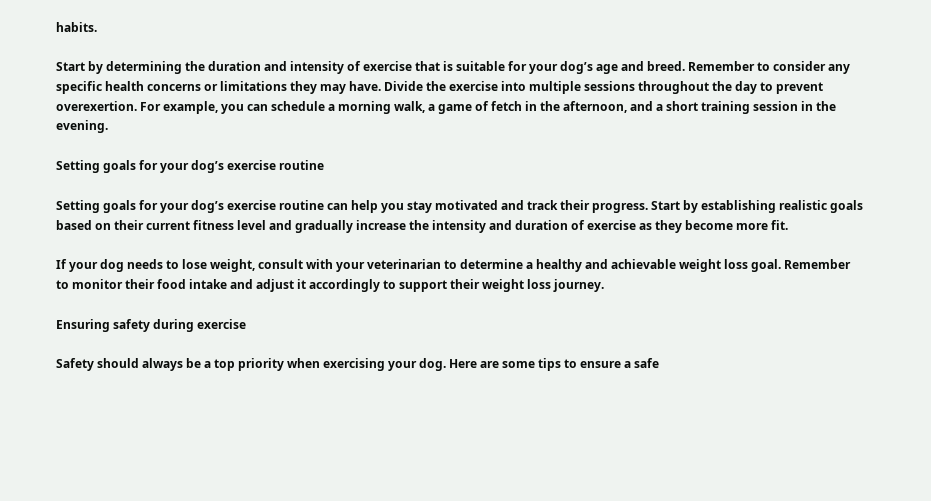habits.

Start by determining the duration and intensity of exercise that is suitable for your dog’s age and breed. Remember to consider any specific health concerns or limitations they may have. Divide the exercise into multiple sessions throughout the day to prevent overexertion. For example, you can schedule a morning walk, a game of fetch in the afternoon, and a short training session in the evening.

Setting goals for your dog’s exercise routine

Setting goals for your dog’s exercise routine can help you stay motivated and track their progress. Start by establishing realistic goals based on their current fitness level and gradually increase the intensity and duration of exercise as they become more fit.

If your dog needs to lose weight, consult with your veterinarian to determine a healthy and achievable weight loss goal. Remember to monitor their food intake and adjust it accordingly to support their weight loss journey.

Ensuring safety during exercise

Safety should always be a top priority when exercising your dog. Here are some tips to ensure a safe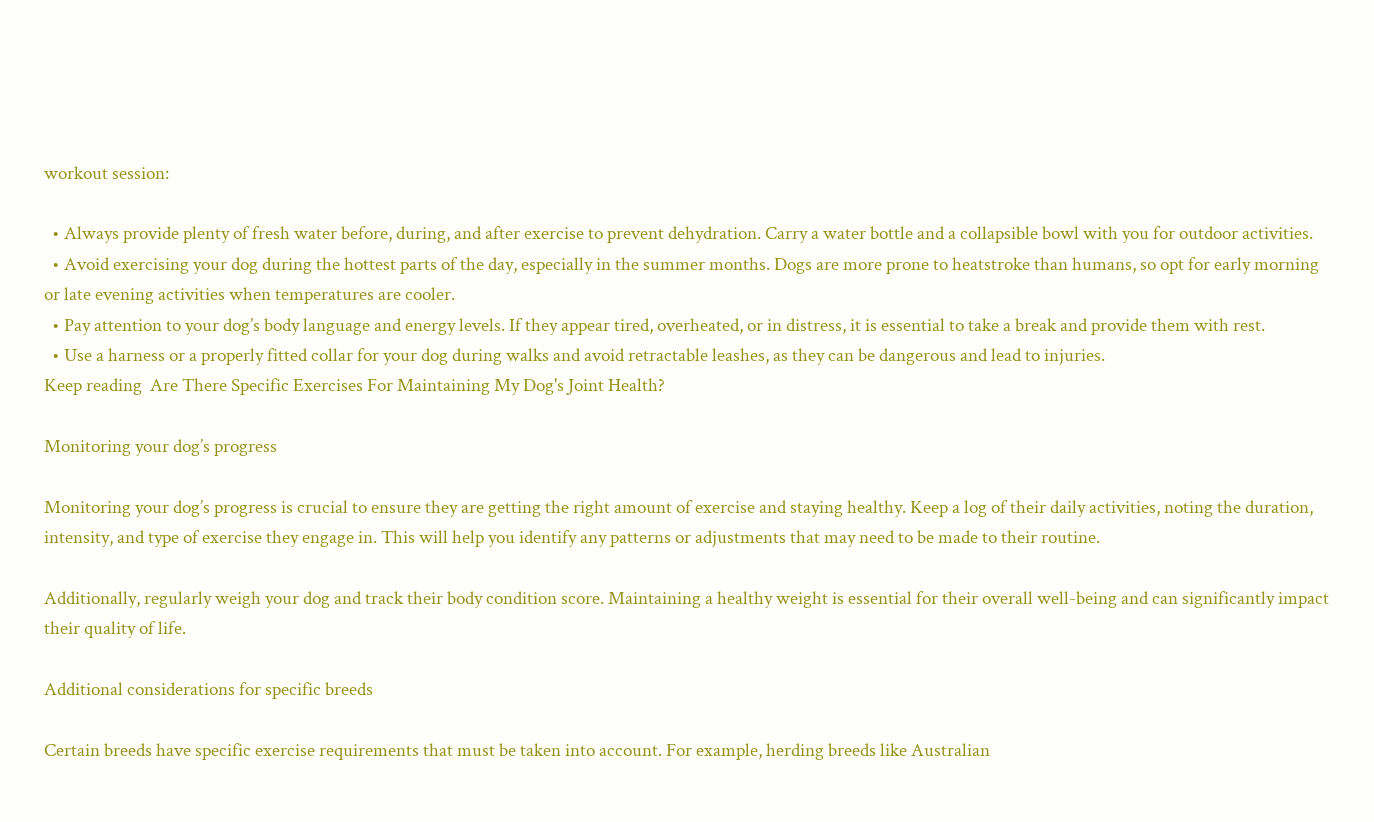workout session:

  • Always provide plenty of fresh water before, during, and after exercise to prevent dehydration. Carry a water bottle and a collapsible bowl with you for outdoor activities.
  • Avoid exercising your dog during the hottest parts of the day, especially in the summer months. Dogs are more prone to heatstroke than humans, so opt for early morning or late evening activities when temperatures are cooler.
  • Pay attention to your dog’s body language and energy levels. If they appear tired, overheated, or in distress, it is essential to take a break and provide them with rest.
  • Use a harness or a properly fitted collar for your dog during walks and avoid retractable leashes, as they can be dangerous and lead to injuries.
Keep reading  Are There Specific Exercises For Maintaining My Dog's Joint Health?

Monitoring your dog’s progress

Monitoring your dog’s progress is crucial to ensure they are getting the right amount of exercise and staying healthy. Keep a log of their daily activities, noting the duration, intensity, and type of exercise they engage in. This will help you identify any patterns or adjustments that may need to be made to their routine.

Additionally, regularly weigh your dog and track their body condition score. Maintaining a healthy weight is essential for their overall well-being and can significantly impact their quality of life.

Additional considerations for specific breeds

Certain breeds have specific exercise requirements that must be taken into account. For example, herding breeds like Australian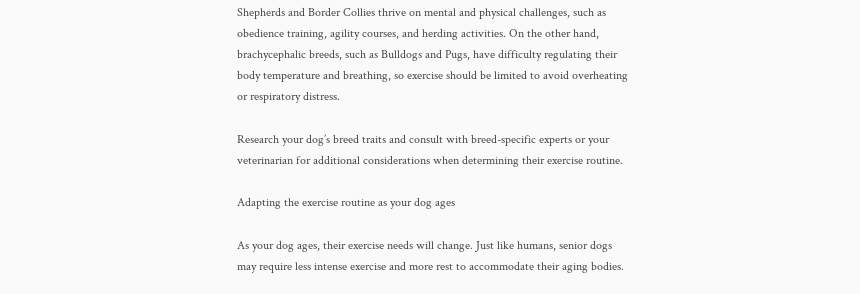Shepherds and Border Collies thrive on mental and physical challenges, such as obedience training, agility courses, and herding activities. On the other hand, brachycephalic breeds, such as Bulldogs and Pugs, have difficulty regulating their body temperature and breathing, so exercise should be limited to avoid overheating or respiratory distress.

Research your dog’s breed traits and consult with breed-specific experts or your veterinarian for additional considerations when determining their exercise routine.

Adapting the exercise routine as your dog ages

As your dog ages, their exercise needs will change. Just like humans, senior dogs may require less intense exercise and more rest to accommodate their aging bodies.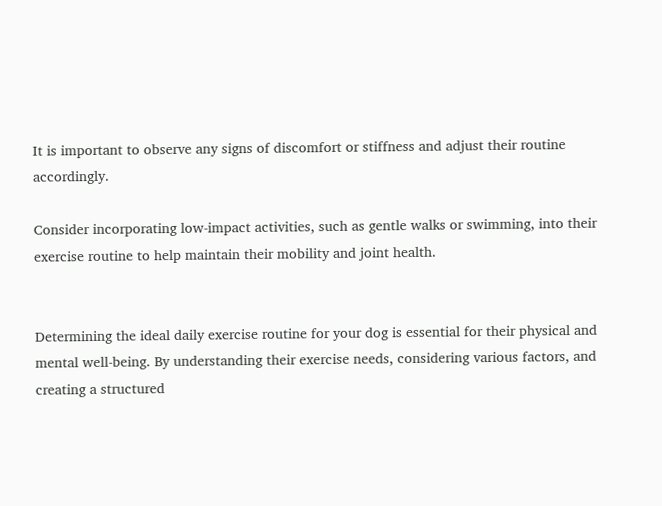It is important to observe any signs of discomfort or stiffness and adjust their routine accordingly.

Consider incorporating low-impact activities, such as gentle walks or swimming, into their exercise routine to help maintain their mobility and joint health.


Determining the ideal daily exercise routine for your dog is essential for their physical and mental well-being. By understanding their exercise needs, considering various factors, and creating a structured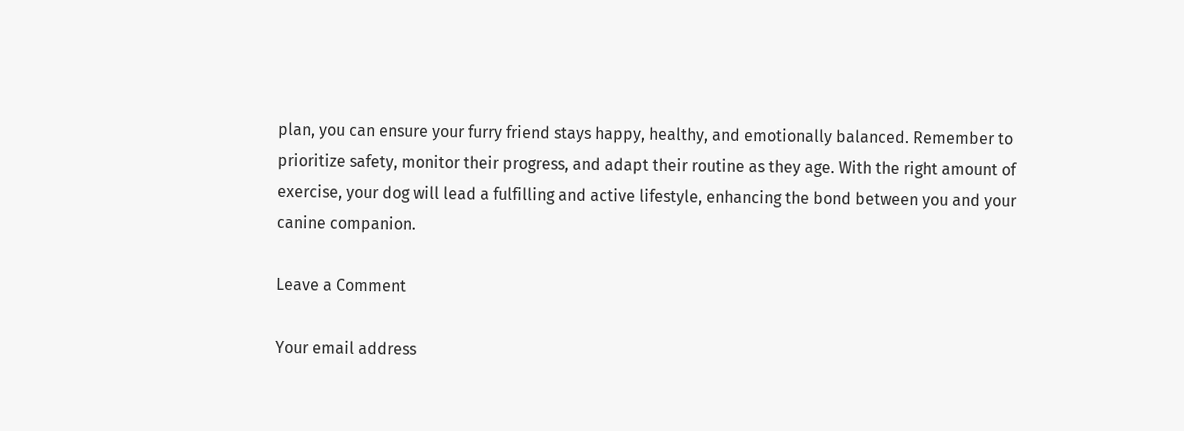plan, you can ensure your furry friend stays happy, healthy, and emotionally balanced. Remember to prioritize safety, monitor their progress, and adapt their routine as they age. With the right amount of exercise, your dog will lead a fulfilling and active lifestyle, enhancing the bond between you and your canine companion.

Leave a Comment

Your email address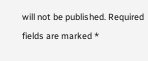will not be published. Required fields are marked *